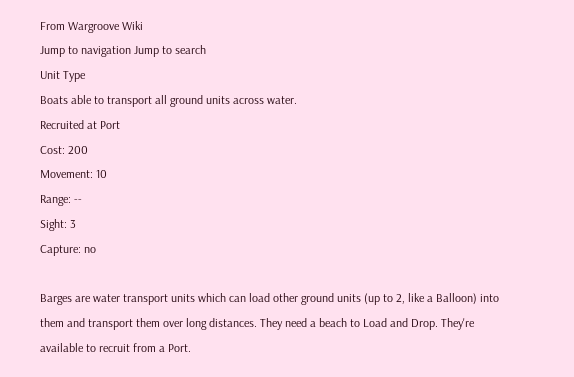From Wargroove Wiki
Jump to navigation Jump to search
Unit Type
Boats able to transport all ground units across water.
Recruited at Port
Cost: 200
Movement: 10
Range: --
Sight: 3
Capture: no

Barges are water transport units which can load other ground units (up to 2, like a Balloon) into them and transport them over long distances. They need a beach to Load and Drop. They're available to recruit from a Port.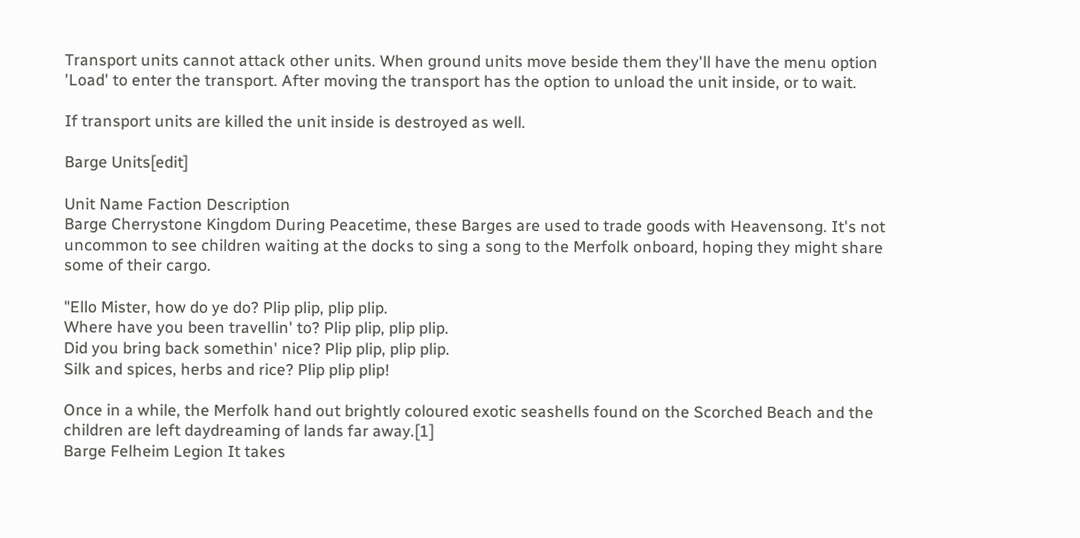Transport units cannot attack other units. When ground units move beside them they'll have the menu option 'Load' to enter the transport. After moving the transport has the option to unload the unit inside, or to wait.

If transport units are killed the unit inside is destroyed as well.

Barge Units[edit]

Unit Name Faction Description
Barge Cherrystone Kingdom During Peacetime, these Barges are used to trade goods with Heavensong. It's not uncommon to see children waiting at the docks to sing a song to the Merfolk onboard, hoping they might share some of their cargo.

"Ello Mister, how do ye do? Plip plip, plip plip.
Where have you been travellin' to? Plip plip, plip plip.
Did you bring back somethin' nice? Plip plip, plip plip.
Silk and spices, herbs and rice? Plip plip plip!

Once in a while, the Merfolk hand out brightly coloured exotic seashells found on the Scorched Beach and the children are left daydreaming of lands far away.[1]
Barge Felheim Legion It takes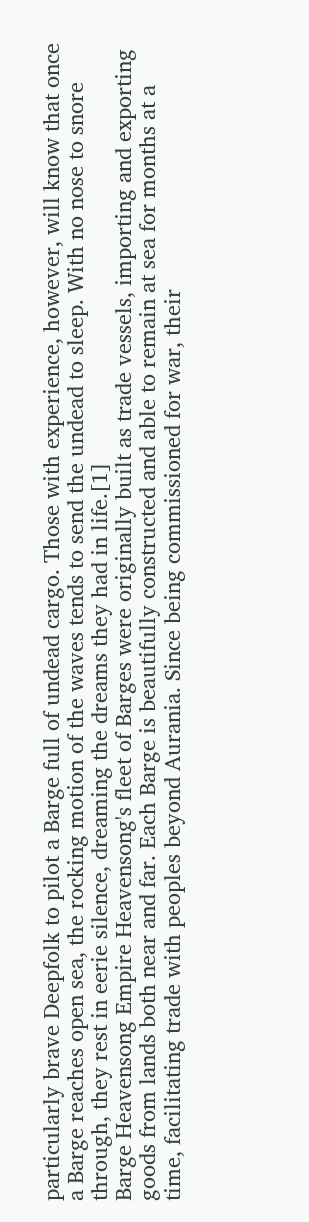particularly brave Deepfolk to pilot a Barge full of undead cargo. Those with experience, however, will know that once a Barge reaches open sea, the rocking motion of the waves tends to send the undead to sleep. With no nose to snore through, they rest in eerie silence, dreaming the dreams they had in life.[1]
Barge Heavensong Empire Heavensong's fleet of Barges were originally built as trade vessels, importing and exporting goods from lands both near and far. Each Barge is beautifully constructed and able to remain at sea for months at a time, facilitating trade with peoples beyond Aurania. Since being commissioned for war, their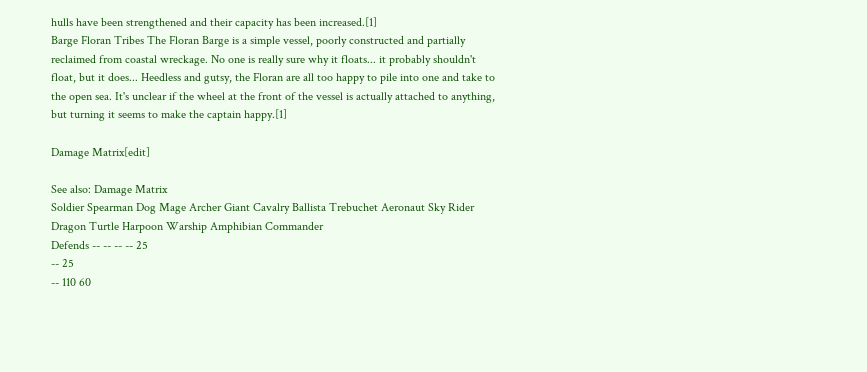hulls have been strengthened and their capacity has been increased.[1]
Barge Floran Tribes The Floran Barge is a simple vessel, poorly constructed and partially reclaimed from coastal wreckage. No one is really sure why it floats... it probably shouldn't float, but it does... Heedless and gutsy, the Floran are all too happy to pile into one and take to the open sea. It's unclear if the wheel at the front of the vessel is actually attached to anything, but turning it seems to make the captain happy.[1]

Damage Matrix[edit]

See also: Damage Matrix
Soldier Spearman Dog Mage Archer Giant Cavalry Ballista Trebuchet Aeronaut Sky Rider Dragon Turtle Harpoon Warship Amphibian Commander
Defends -- -- -- -- 25
-- 25
-- 110 60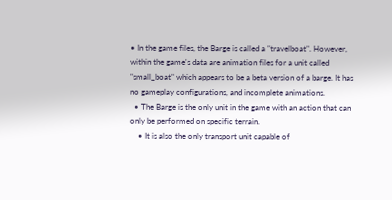• In the game files, the Barge is called a "travelboat". However, within the game's data are animation files for a unit called "small_boat" which appears to be a beta version of a barge. It has no gameplay configurations, and incomplete animations.
  • The Barge is the only unit in the game with an action that can only be performed on specific terrain.
    • It is also the only transport unit capable of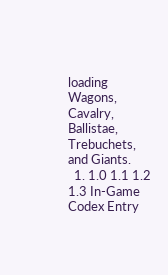loading Wagons, Cavalry, Ballistae, Trebuchets, and Giants.
  1. 1.0 1.1 1.2 1.3 In-Game Codex Entry